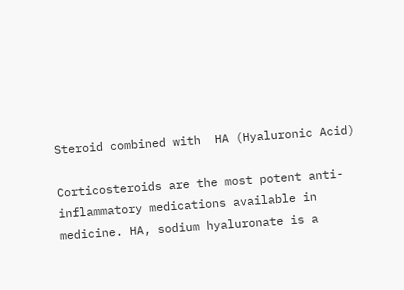Steroid combined with  HA (Hyaluronic Acid)

Corticosteroids are the most potent anti-inflammatory medications available in medicine. HA, sodium hyaluronate is a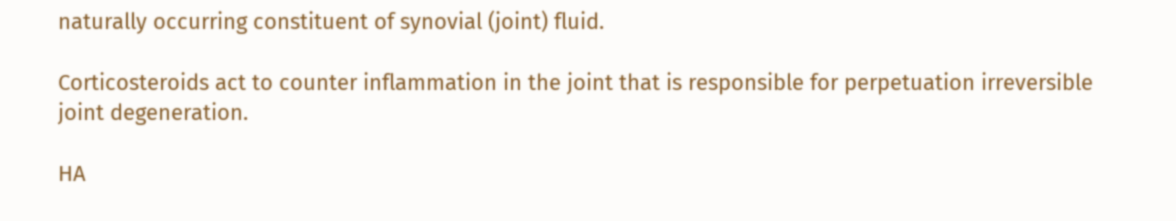naturally occurring constituent of synovial (joint) fluid.

Corticosteroids act to counter inflammation in the joint that is responsible for perpetuation irreversible joint degeneration.

HA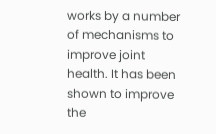works by a number of mechanisms to improve joint health. It has been shown to improve the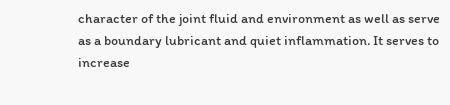character of the joint fluid and environment as well as serve as a boundary lubricant and quiet inflammation. It serves to increase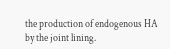the production of endogenous HA by the joint lining.